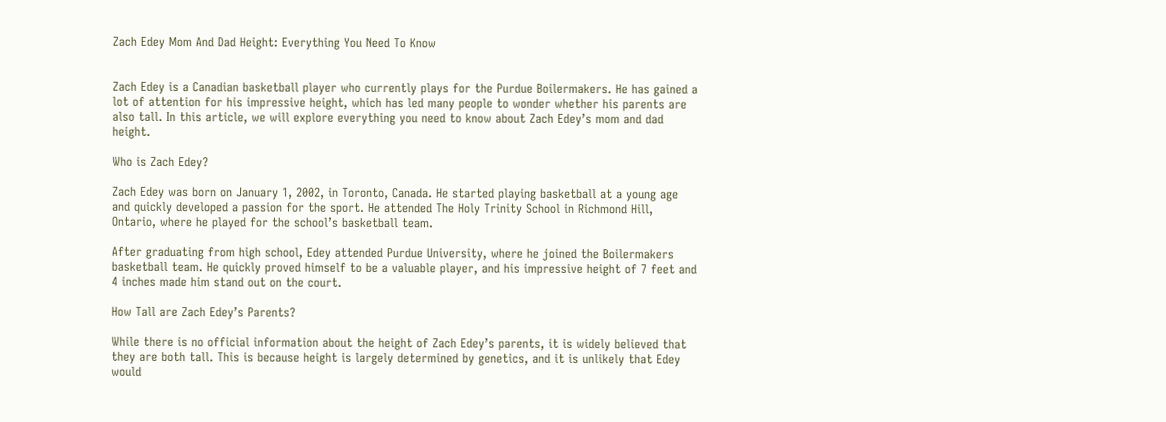Zach Edey Mom And Dad Height: Everything You Need To Know


Zach Edey is a Canadian basketball player who currently plays for the Purdue Boilermakers. He has gained a lot of attention for his impressive height, which has led many people to wonder whether his parents are also tall. In this article, we will explore everything you need to know about Zach Edey’s mom and dad height.

Who is Zach Edey?

Zach Edey was born on January 1, 2002, in Toronto, Canada. He started playing basketball at a young age and quickly developed a passion for the sport. He attended The Holy Trinity School in Richmond Hill, Ontario, where he played for the school’s basketball team.

After graduating from high school, Edey attended Purdue University, where he joined the Boilermakers basketball team. He quickly proved himself to be a valuable player, and his impressive height of 7 feet and 4 inches made him stand out on the court.

How Tall are Zach Edey’s Parents?

While there is no official information about the height of Zach Edey’s parents, it is widely believed that they are both tall. This is because height is largely determined by genetics, and it is unlikely that Edey would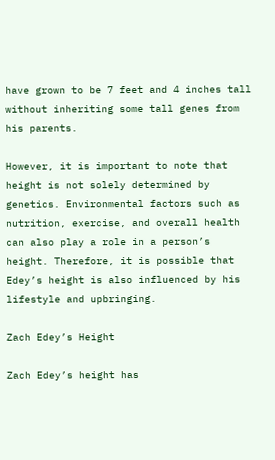have grown to be 7 feet and 4 inches tall without inheriting some tall genes from his parents.

However, it is important to note that height is not solely determined by genetics. Environmental factors such as nutrition, exercise, and overall health can also play a role in a person’s height. Therefore, it is possible that Edey’s height is also influenced by his lifestyle and upbringing.

Zach Edey’s Height

Zach Edey’s height has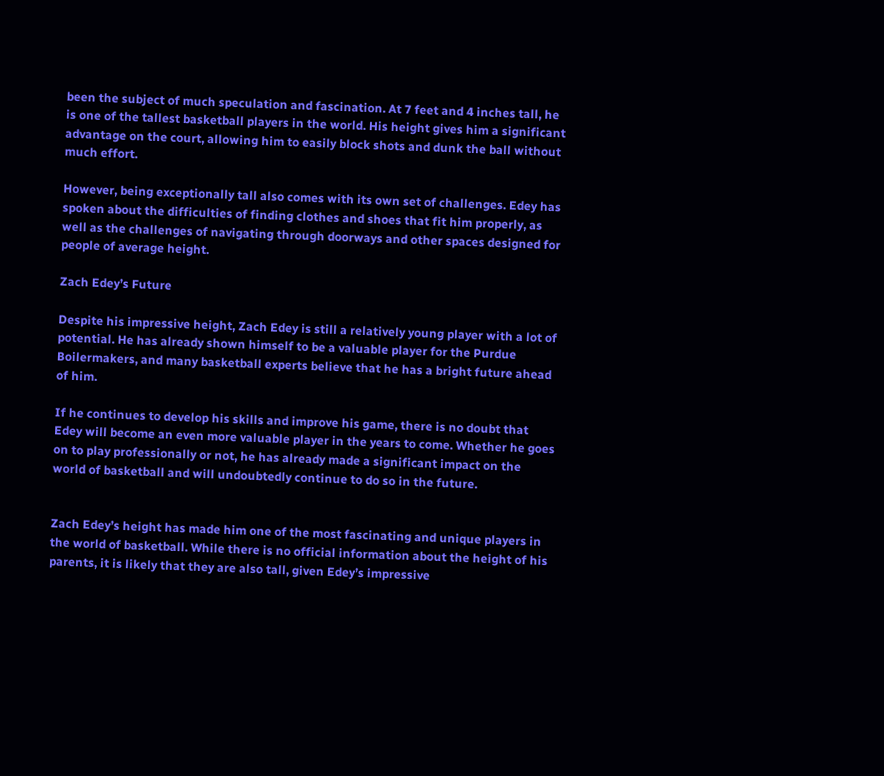been the subject of much speculation and fascination. At 7 feet and 4 inches tall, he is one of the tallest basketball players in the world. His height gives him a significant advantage on the court, allowing him to easily block shots and dunk the ball without much effort.

However, being exceptionally tall also comes with its own set of challenges. Edey has spoken about the difficulties of finding clothes and shoes that fit him properly, as well as the challenges of navigating through doorways and other spaces designed for people of average height.

Zach Edey’s Future

Despite his impressive height, Zach Edey is still a relatively young player with a lot of potential. He has already shown himself to be a valuable player for the Purdue Boilermakers, and many basketball experts believe that he has a bright future ahead of him.

If he continues to develop his skills and improve his game, there is no doubt that Edey will become an even more valuable player in the years to come. Whether he goes on to play professionally or not, he has already made a significant impact on the world of basketball and will undoubtedly continue to do so in the future.


Zach Edey’s height has made him one of the most fascinating and unique players in the world of basketball. While there is no official information about the height of his parents, it is likely that they are also tall, given Edey’s impressive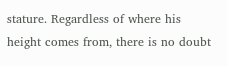stature. Regardless of where his height comes from, there is no doubt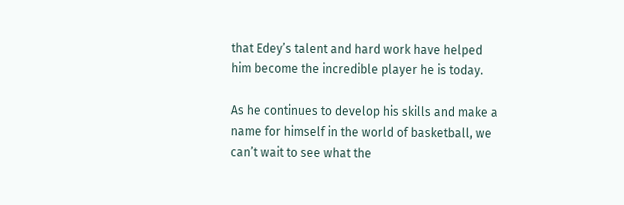that Edey’s talent and hard work have helped him become the incredible player he is today.

As he continues to develop his skills and make a name for himself in the world of basketball, we can’t wait to see what the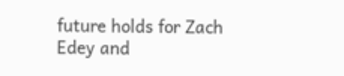future holds for Zach Edey and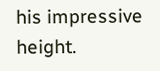his impressive height.